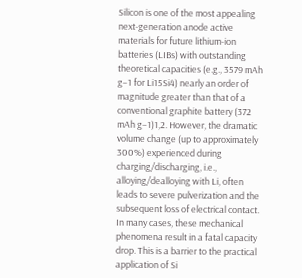Silicon is one of the most appealing next-generation anode active materials for future lithium-ion batteries (LIBs) with outstanding theoretical capacities (e.g., 3579 mAh g−1 for Li15Si4) nearly an order of magnitude greater than that of a conventional graphite battery (372 mAh g−1)1,2. However, the dramatic volume change (up to approximately 300%) experienced during charging/discharging, i.e., alloying/dealloying with Li, often leads to severe pulverization and the subsequent loss of electrical contact. In many cases, these mechanical phenomena result in a fatal capacity drop. This is a barrier to the practical application of Si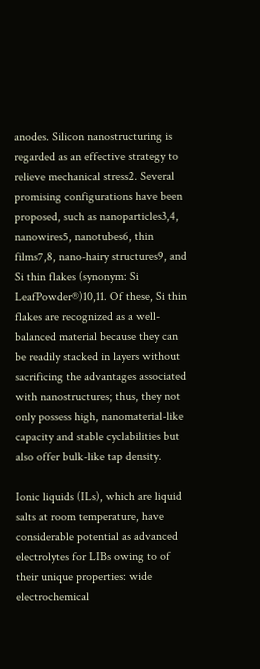anodes. Silicon nanostructuring is regarded as an effective strategy to relieve mechanical stress2. Several promising configurations have been proposed, such as nanoparticles3,4, nanowires5, nanotubes6, thin films7,8, nano-hairy structures9, and Si thin flakes (synonym: Si LeafPowder®)10,11. Of these, Si thin flakes are recognized as a well-balanced material because they can be readily stacked in layers without sacrificing the advantages associated with nanostructures; thus, they not only possess high, nanomaterial-like capacity and stable cyclabilities but also offer bulk-like tap density.

Ionic liquids (ILs), which are liquid salts at room temperature, have considerable potential as advanced electrolytes for LIBs owing to of their unique properties: wide electrochemical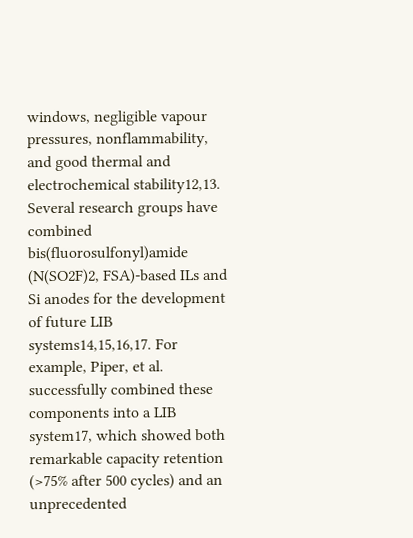windows, negligible vapour pressures, nonflammability, and good thermal and electrochemical stability12,13. Several research groups have combined bis(fluorosulfonyl)amide (N(SO2F)2, FSA)-based ILs and Si anodes for the development of future LIB systems14,15,16,17. For example, Piper, et al. successfully combined these components into a LIB system17, which showed both remarkable capacity retention (>75% after 500 cycles) and an unprecedented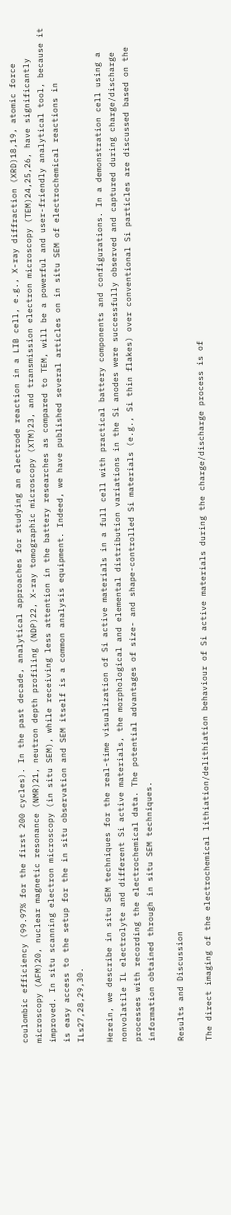coulombic efficiency (99.97% for the first 200 cycles). In the past decade, analytical approaches for studying an electrode reaction in a LIB cell, e.g., X-ray diffraction (XRD)18,19, atomic force microscopy (AFM)20, nuclear magnetic resonance (NMR)21, neutron depth profiling (NDP)22, X-ray tomographic microscopy (XTM)23, and transmission electron microscopy (TEM)24,25,26, have significantly improved. In situ scanning electron microscopy (in situ SEM), while receiving less attention in the battery researches as compared to TEM, will be a powerful and user-friendly analytical tool, because it is easy access to the setup for the in situ observation and SEM itself is a common analysis equipment. Indeed, we have published several articles on in situ SEM of electrochemical reactions in ILs27,28,29,30.

Herein, we describe in situ SEM techniques for the real-time visualization of Si active materials in a full cell with practical battery components and configurations. In a demonstration cell using a nonvolatile IL electrolyte and different Si active materials, the morphological and elemental distribution variations in the Si anodes were successfully observed and captured during charge/discharge processes with recording the electrochemical data. The potential advantages of size- and shape-controlled Si materials (e.g., Si thin flakes) over conventional Si particles are discussed based on the information obtained through in situ SEM techniques.

Results and Discussion

The direct imaging of the electrochemical lithiation/delithiation behaviour of Si active materials during the charge/discharge process is of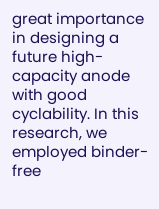great importance in designing a future high-capacity anode with good cyclability. In this research, we employed binder-free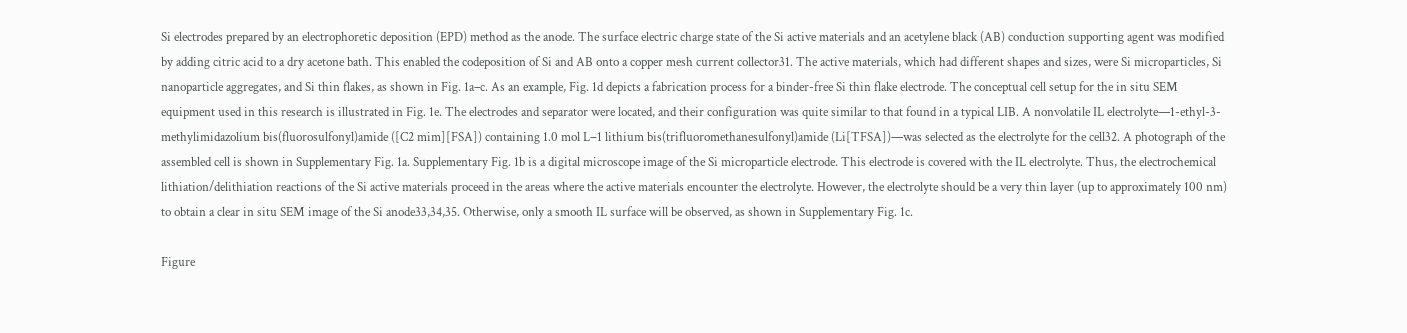Si electrodes prepared by an electrophoretic deposition (EPD) method as the anode. The surface electric charge state of the Si active materials and an acetylene black (AB) conduction supporting agent was modified by adding citric acid to a dry acetone bath. This enabled the codeposition of Si and AB onto a copper mesh current collector31. The active materials, which had different shapes and sizes, were Si microparticles, Si nanoparticle aggregates, and Si thin flakes, as shown in Fig. 1a–c. As an example, Fig. 1d depicts a fabrication process for a binder-free Si thin flake electrode. The conceptual cell setup for the in situ SEM equipment used in this research is illustrated in Fig. 1e. The electrodes and separator were located, and their configuration was quite similar to that found in a typical LIB. A nonvolatile IL electrolyte—1-ethyl-3-methylimidazolium bis(fluorosulfonyl)amide ([C2 mim][FSA]) containing 1.0 mol L−1 lithium bis(trifluoromethanesulfonyl)amide (Li[TFSA])—was selected as the electrolyte for the cell32. A photograph of the assembled cell is shown in Supplementary Fig. 1a. Supplementary Fig. 1b is a digital microscope image of the Si microparticle electrode. This electrode is covered with the IL electrolyte. Thus, the electrochemical lithiation/delithiation reactions of the Si active materials proceed in the areas where the active materials encounter the electrolyte. However, the electrolyte should be a very thin layer (up to approximately 100 nm) to obtain a clear in situ SEM image of the Si anode33,34,35. Otherwise, only a smooth IL surface will be observed, as shown in Supplementary Fig. 1c.

Figure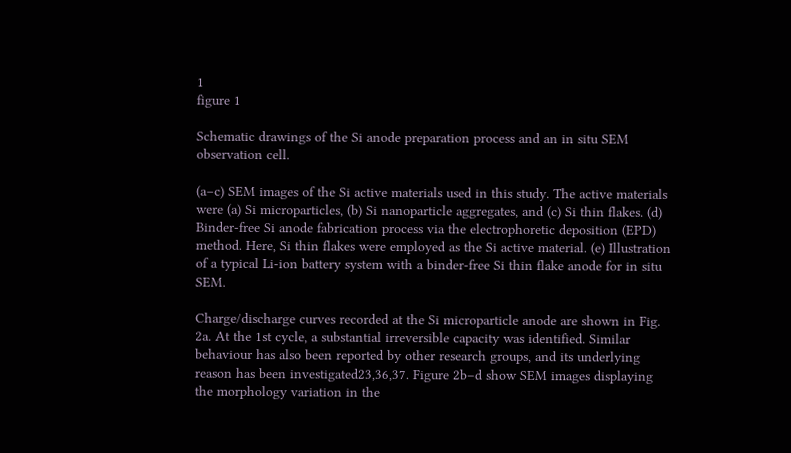1
figure 1

Schematic drawings of the Si anode preparation process and an in situ SEM observation cell.

(a–c) SEM images of the Si active materials used in this study. The active materials were (a) Si microparticles, (b) Si nanoparticle aggregates, and (c) Si thin flakes. (d) Binder-free Si anode fabrication process via the electrophoretic deposition (EPD) method. Here, Si thin flakes were employed as the Si active material. (e) Illustration of a typical Li-ion battery system with a binder-free Si thin flake anode for in situ SEM.

Charge/discharge curves recorded at the Si microparticle anode are shown in Fig. 2a. At the 1st cycle, a substantial irreversible capacity was identified. Similar behaviour has also been reported by other research groups, and its underlying reason has been investigated23,36,37. Figure 2b–d show SEM images displaying the morphology variation in the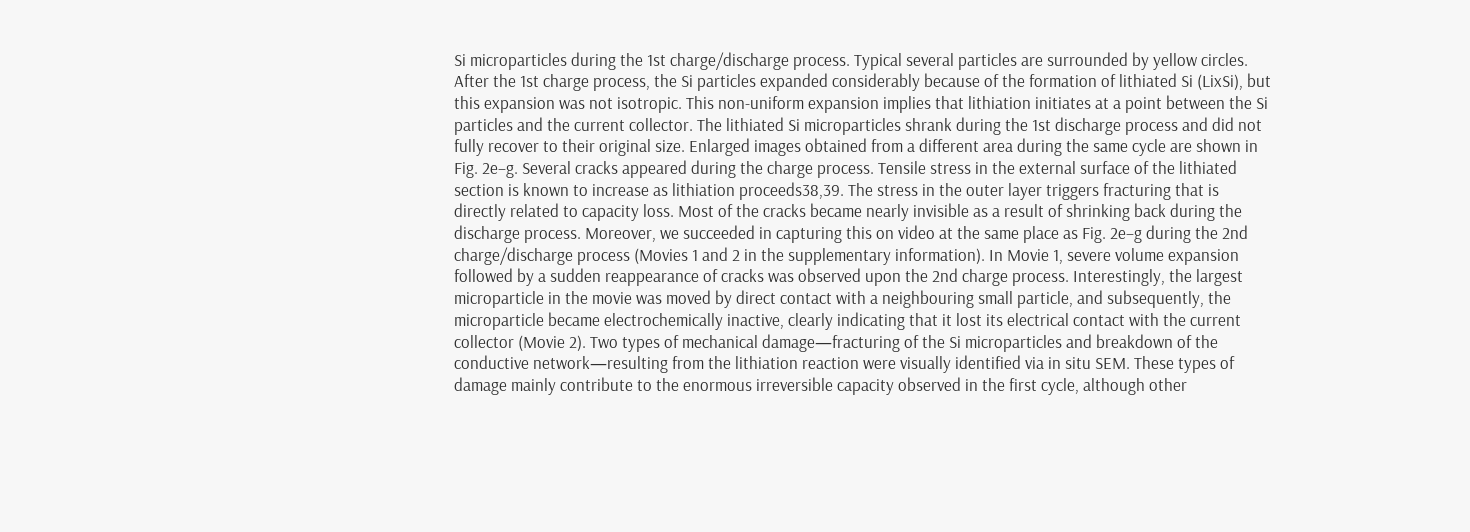Si microparticles during the 1st charge/discharge process. Typical several particles are surrounded by yellow circles. After the 1st charge process, the Si particles expanded considerably because of the formation of lithiated Si (LixSi), but this expansion was not isotropic. This non-uniform expansion implies that lithiation initiates at a point between the Si particles and the current collector. The lithiated Si microparticles shrank during the 1st discharge process and did not fully recover to their original size. Enlarged images obtained from a different area during the same cycle are shown in Fig. 2e–g. Several cracks appeared during the charge process. Tensile stress in the external surface of the lithiated section is known to increase as lithiation proceeds38,39. The stress in the outer layer triggers fracturing that is directly related to capacity loss. Most of the cracks became nearly invisible as a result of shrinking back during the discharge process. Moreover, we succeeded in capturing this on video at the same place as Fig. 2e–g during the 2nd charge/discharge process (Movies 1 and 2 in the supplementary information). In Movie 1, severe volume expansion followed by a sudden reappearance of cracks was observed upon the 2nd charge process. Interestingly, the largest microparticle in the movie was moved by direct contact with a neighbouring small particle, and subsequently, the microparticle became electrochemically inactive, clearly indicating that it lost its electrical contact with the current collector (Movie 2). Two types of mechanical damage—fracturing of the Si microparticles and breakdown of the conductive network—resulting from the lithiation reaction were visually identified via in situ SEM. These types of damage mainly contribute to the enormous irreversible capacity observed in the first cycle, although other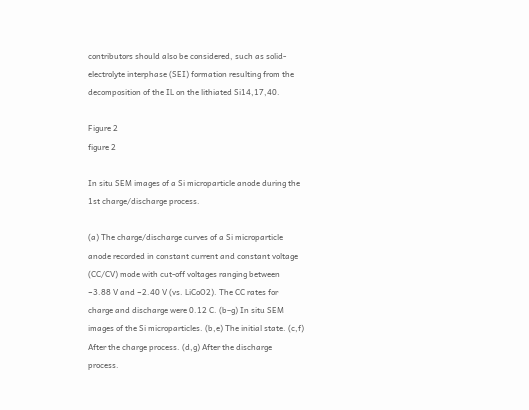contributors should also be considered, such as solid-electrolyte interphase (SEI) formation resulting from the decomposition of the IL on the lithiated Si14,17,40.

Figure 2
figure 2

In situ SEM images of a Si microparticle anode during the 1st charge/discharge process.

(a) The charge/discharge curves of a Si microparticle anode recorded in constant current and constant voltage (CC/CV) mode with cut-off voltages ranging between −3.88 V and −2.40 V (vs. LiCoO2). The CC rates for charge and discharge were 0.12 C. (b–g) In situ SEM images of the Si microparticles. (b,e) The initial state. (c,f) After the charge process. (d,g) After the discharge process.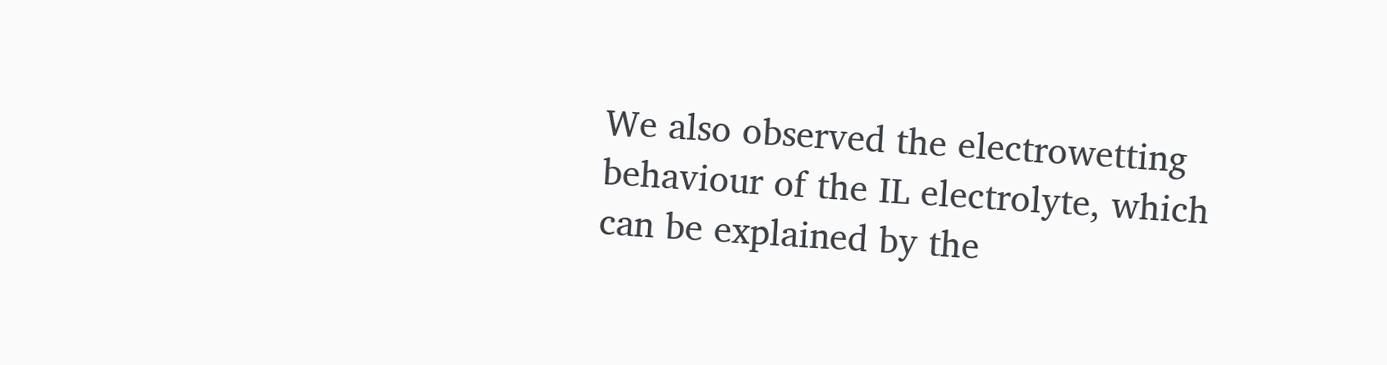We also observed the electrowetting behaviour of the IL electrolyte, which can be explained by the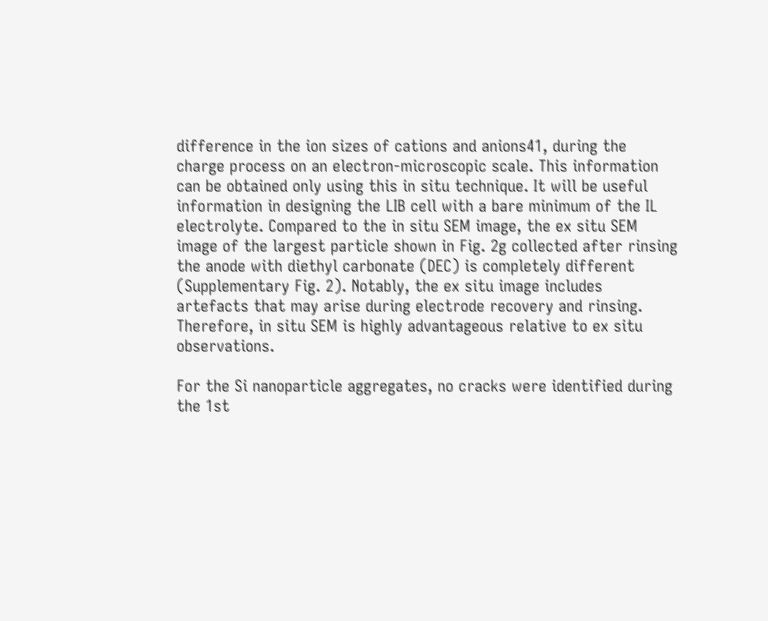difference in the ion sizes of cations and anions41, during the charge process on an electron-microscopic scale. This information can be obtained only using this in situ technique. It will be useful information in designing the LIB cell with a bare minimum of the IL electrolyte. Compared to the in situ SEM image, the ex situ SEM image of the largest particle shown in Fig. 2g collected after rinsing the anode with diethyl carbonate (DEC) is completely different (Supplementary Fig. 2). Notably, the ex situ image includes artefacts that may arise during electrode recovery and rinsing. Therefore, in situ SEM is highly advantageous relative to ex situ observations.

For the Si nanoparticle aggregates, no cracks were identified during the 1st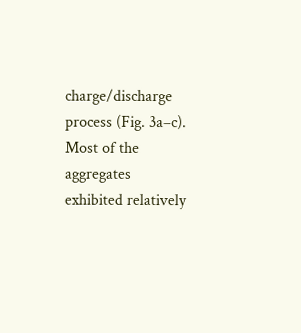charge/discharge process (Fig. 3a–c). Most of the aggregates exhibited relatively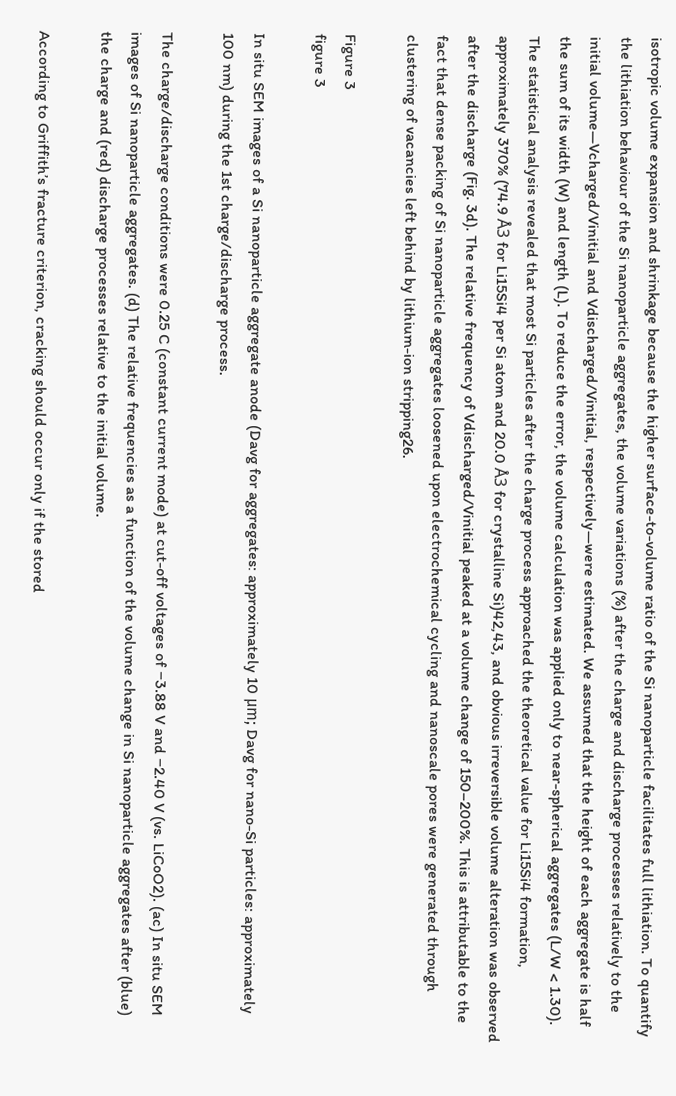isotropic volume expansion and shrinkage because the higher surface-to-volume ratio of the Si nanoparticle facilitates full lithiation. To quantify the lithiation behaviour of the Si nanoparticle aggregates, the volume variations (%) after the charge and discharge processes relatively to the initial volume—Vcharged/Vinitial and Vdischarged/Vinitial, respectively—were estimated. We assumed that the height of each aggregate is half the sum of its width (W) and length (L). To reduce the error, the volume calculation was applied only to near-spherical aggregates (L/W < 1.30). The statistical analysis revealed that most Si particles after the charge process approached the theoretical value for Li15Si4 formation, approximately 370% (74.9 Å3 for Li15Si4 per Si atom and 20.0 Å3 for crystalline Si)42,43, and obvious irreversible volume alteration was observed after the discharge (Fig. 3d). The relative frequency of Vdischarged/Vinitial peaked at a volume change of 150–200%. This is attributable to the fact that dense packing of Si nanoparticle aggregates loosened upon electrochemical cycling and nanoscale pores were generated through clustering of vacancies left behind by lithium-ion stripping26.

Figure 3
figure 3

In situ SEM images of a Si nanoparticle aggregate anode (Davg for aggregates: approximately 10 μm; Davg for nano-Si particles: approximately 100 nm) during the 1st charge/discharge process.

The charge/discharge conditions were 0.25 C (constant current mode) at cut-off voltages of −3.88 V and −2.40 V (vs. LiCoO2). (ac) In situ SEM images of Si nanoparticle aggregates. (d) The relative frequencies as a function of the volume change in Si nanoparticle aggregates after (blue) the charge and (red) discharge processes relative to the initial volume.

According to Griffith’s fracture criterion, cracking should occur only if the stored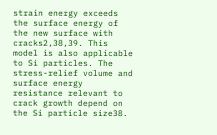strain energy exceeds the surface energy of the new surface with cracks2,38,39. This model is also applicable to Si particles. The stress-relief volume and surface energy resistance relevant to crack growth depend on the Si particle size38.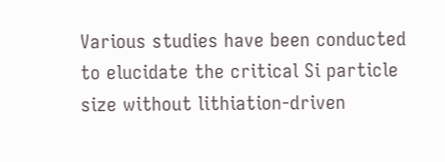Various studies have been conducted to elucidate the critical Si particle size without lithiation-driven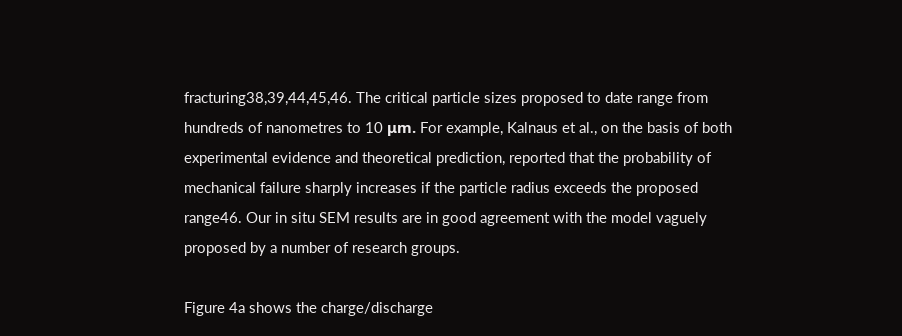fracturing38,39,44,45,46. The critical particle sizes proposed to date range from hundreds of nanometres to 10 μm. For example, Kalnaus et al., on the basis of both experimental evidence and theoretical prediction, reported that the probability of mechanical failure sharply increases if the particle radius exceeds the proposed range46. Our in situ SEM results are in good agreement with the model vaguely proposed by a number of research groups.

Figure 4a shows the charge/discharge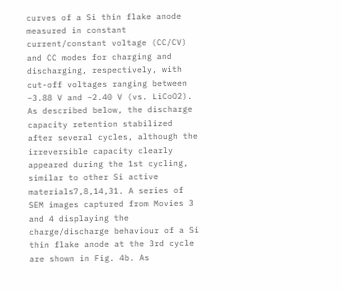curves of a Si thin flake anode measured in constant current/constant voltage (CC/CV) and CC modes for charging and discharging, respectively, with cut-off voltages ranging between −3.88 V and −2.40 V (vs. LiCoO2). As described below, the discharge capacity retention stabilized after several cycles, although the irreversible capacity clearly appeared during the 1st cycling, similar to other Si active materials7,8,14,31. A series of SEM images captured from Movies 3 and 4 displaying the charge/discharge behaviour of a Si thin flake anode at the 3rd cycle are shown in Fig. 4b. As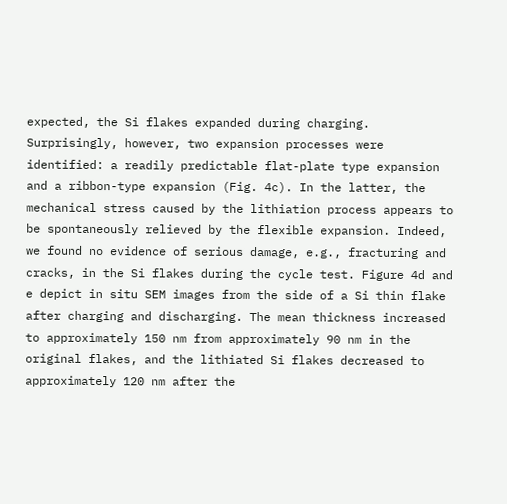expected, the Si flakes expanded during charging. Surprisingly, however, two expansion processes were identified: a readily predictable flat-plate type expansion and a ribbon-type expansion (Fig. 4c). In the latter, the mechanical stress caused by the lithiation process appears to be spontaneously relieved by the flexible expansion. Indeed, we found no evidence of serious damage, e.g., fracturing and cracks, in the Si flakes during the cycle test. Figure 4d and e depict in situ SEM images from the side of a Si thin flake after charging and discharging. The mean thickness increased to approximately 150 nm from approximately 90 nm in the original flakes, and the lithiated Si flakes decreased to approximately 120 nm after the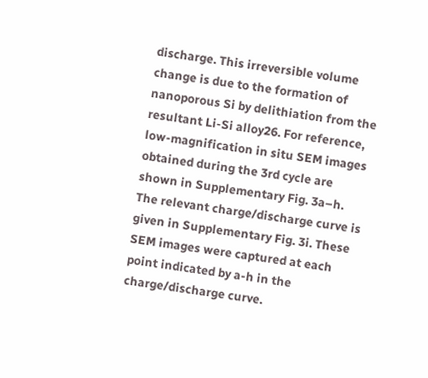discharge. This irreversible volume change is due to the formation of nanoporous Si by delithiation from the resultant Li-Si alloy26. For reference, low-magnification in situ SEM images obtained during the 3rd cycle are shown in Supplementary Fig. 3a–h. The relevant charge/discharge curve is given in Supplementary Fig. 3i. These SEM images were captured at each point indicated by a-h in the charge/discharge curve.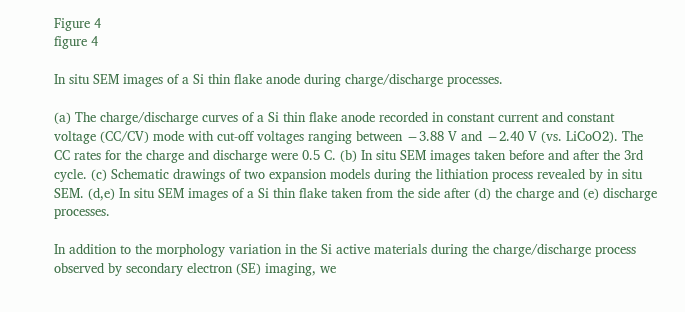Figure 4
figure 4

In situ SEM images of a Si thin flake anode during charge/discharge processes.

(a) The charge/discharge curves of a Si thin flake anode recorded in constant current and constant voltage (CC/CV) mode with cut-off voltages ranging between −3.88 V and −2.40 V (vs. LiCoO2). The CC rates for the charge and discharge were 0.5 C. (b) In situ SEM images taken before and after the 3rd cycle. (c) Schematic drawings of two expansion models during the lithiation process revealed by in situ SEM. (d,e) In situ SEM images of a Si thin flake taken from the side after (d) the charge and (e) discharge processes.

In addition to the morphology variation in the Si active materials during the charge/discharge process observed by secondary electron (SE) imaging, we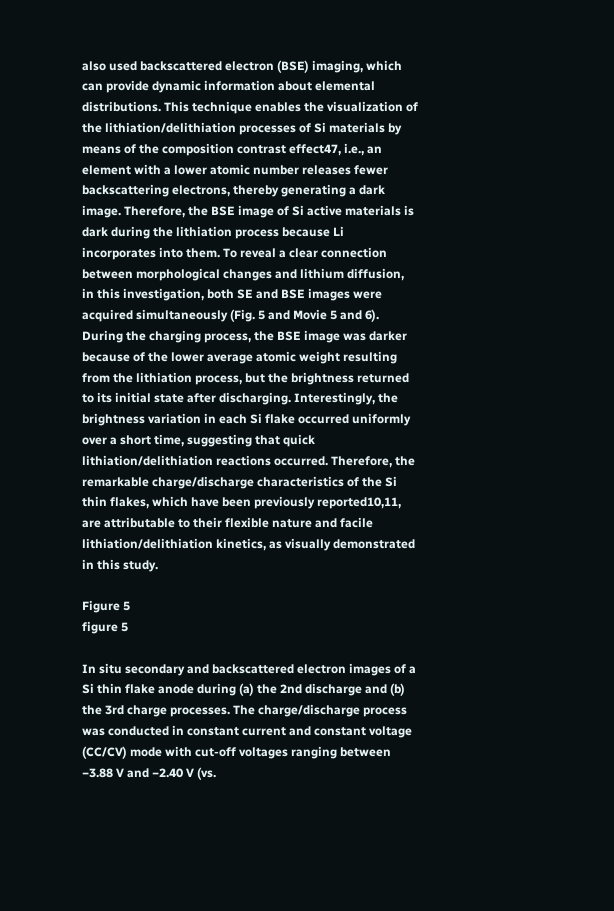also used backscattered electron (BSE) imaging, which can provide dynamic information about elemental distributions. This technique enables the visualization of the lithiation/delithiation processes of Si materials by means of the composition contrast effect47, i.e., an element with a lower atomic number releases fewer backscattering electrons, thereby generating a dark image. Therefore, the BSE image of Si active materials is dark during the lithiation process because Li incorporates into them. To reveal a clear connection between morphological changes and lithium diffusion, in this investigation, both SE and BSE images were acquired simultaneously (Fig. 5 and Movie 5 and 6). During the charging process, the BSE image was darker because of the lower average atomic weight resulting from the lithiation process, but the brightness returned to its initial state after discharging. Interestingly, the brightness variation in each Si flake occurred uniformly over a short time, suggesting that quick lithiation/delithiation reactions occurred. Therefore, the remarkable charge/discharge characteristics of the Si thin flakes, which have been previously reported10,11, are attributable to their flexible nature and facile lithiation/delithiation kinetics, as visually demonstrated in this study.

Figure 5
figure 5

In situ secondary and backscattered electron images of a Si thin flake anode during (a) the 2nd discharge and (b) the 3rd charge processes. The charge/discharge process was conducted in constant current and constant voltage (CC/CV) mode with cut-off voltages ranging between −3.88 V and −2.40 V (vs.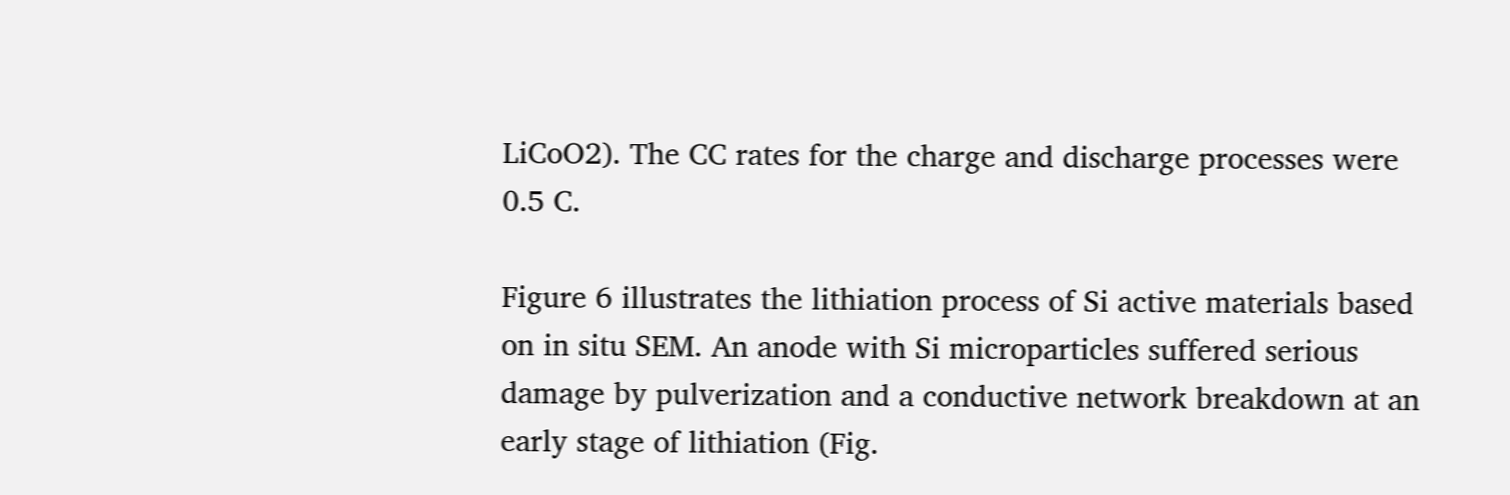LiCoO2). The CC rates for the charge and discharge processes were 0.5 C.

Figure 6 illustrates the lithiation process of Si active materials based on in situ SEM. An anode with Si microparticles suffered serious damage by pulverization and a conductive network breakdown at an early stage of lithiation (Fig.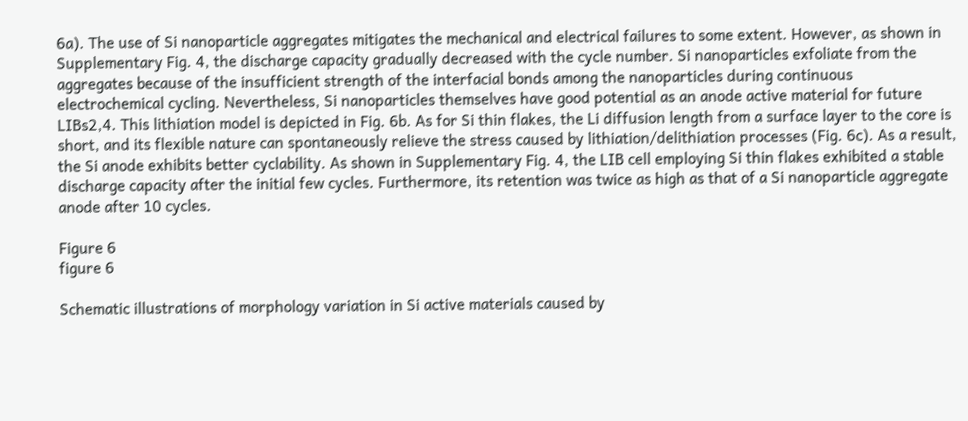6a). The use of Si nanoparticle aggregates mitigates the mechanical and electrical failures to some extent. However, as shown in Supplementary Fig. 4, the discharge capacity gradually decreased with the cycle number. Si nanoparticles exfoliate from the aggregates because of the insufficient strength of the interfacial bonds among the nanoparticles during continuous electrochemical cycling. Nevertheless, Si nanoparticles themselves have good potential as an anode active material for future LIBs2,4. This lithiation model is depicted in Fig. 6b. As for Si thin flakes, the Li diffusion length from a surface layer to the core is short, and its flexible nature can spontaneously relieve the stress caused by lithiation/delithiation processes (Fig. 6c). As a result, the Si anode exhibits better cyclability. As shown in Supplementary Fig. 4, the LIB cell employing Si thin flakes exhibited a stable discharge capacity after the initial few cycles. Furthermore, its retention was twice as high as that of a Si nanoparticle aggregate anode after 10 cycles.

Figure 6
figure 6

Schematic illustrations of morphology variation in Si active materials caused by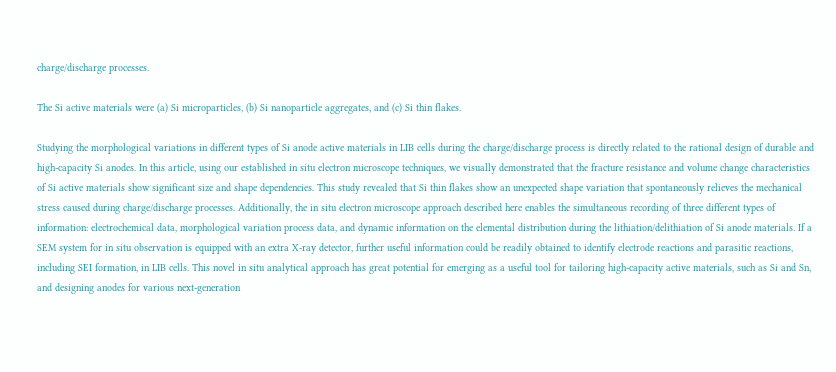charge/discharge processes.

The Si active materials were (a) Si microparticles, (b) Si nanoparticle aggregates, and (c) Si thin flakes.

Studying the morphological variations in different types of Si anode active materials in LIB cells during the charge/discharge process is directly related to the rational design of durable and high-capacity Si anodes. In this article, using our established in situ electron microscope techniques, we visually demonstrated that the fracture resistance and volume change characteristics of Si active materials show significant size and shape dependencies. This study revealed that Si thin flakes show an unexpected shape variation that spontaneously relieves the mechanical stress caused during charge/discharge processes. Additionally, the in situ electron microscope approach described here enables the simultaneous recording of three different types of information: electrochemical data, morphological variation process data, and dynamic information on the elemental distribution during the lithiation/delithiation of Si anode materials. If a SEM system for in situ observation is equipped with an extra X-ray detector, further useful information could be readily obtained to identify electrode reactions and parasitic reactions, including SEI formation, in LIB cells. This novel in situ analytical approach has great potential for emerging as a useful tool for tailoring high-capacity active materials, such as Si and Sn, and designing anodes for various next-generation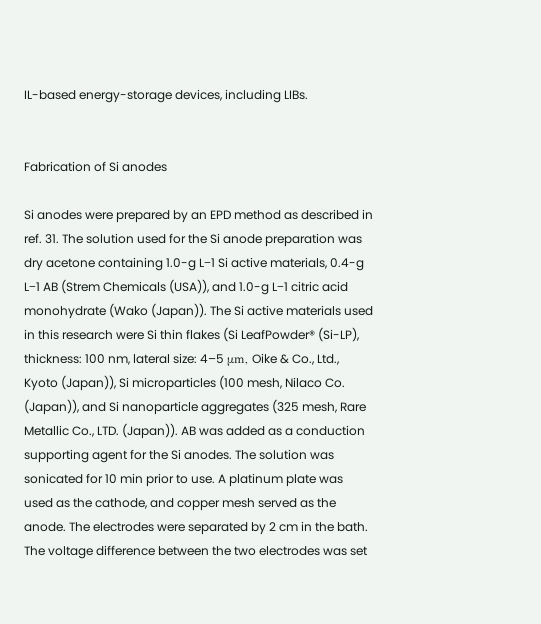IL-based energy-storage devices, including LIBs.


Fabrication of Si anodes

Si anodes were prepared by an EPD method as described in ref. 31. The solution used for the Si anode preparation was dry acetone containing 1.0-g L−1 Si active materials, 0.4-g L−1 AB (Strem Chemicals (USA)), and 1.0-g L−1 citric acid monohydrate (Wako (Japan)). The Si active materials used in this research were Si thin flakes (Si LeafPowder® (Si-LP), thickness: 100 nm, lateral size: 4–5 μm, Oike & Co., Ltd., Kyoto (Japan)), Si microparticles (100 mesh, Nilaco Co. (Japan)), and Si nanoparticle aggregates (325 mesh, Rare Metallic Co., LTD. (Japan)). AB was added as a conduction supporting agent for the Si anodes. The solution was sonicated for 10 min prior to use. A platinum plate was used as the cathode, and copper mesh served as the anode. The electrodes were separated by 2 cm in the bath. The voltage difference between the two electrodes was set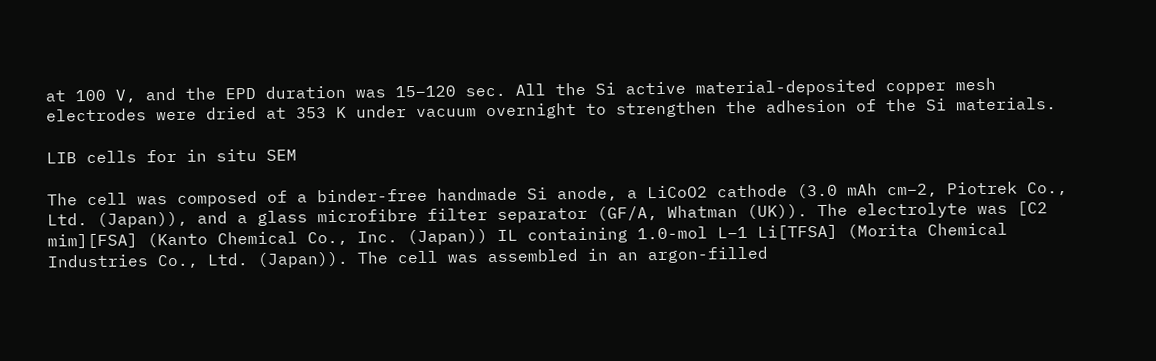at 100 V, and the EPD duration was 15–120 sec. All the Si active material-deposited copper mesh electrodes were dried at 353 K under vacuum overnight to strengthen the adhesion of the Si materials.

LIB cells for in situ SEM

The cell was composed of a binder-free handmade Si anode, a LiCoO2 cathode (3.0 mAh cm−2, Piotrek Co., Ltd. (Japan)), and a glass microfibre filter separator (GF/A, Whatman (UK)). The electrolyte was [C2 mim][FSA] (Kanto Chemical Co., Inc. (Japan)) IL containing 1.0-mol L−1 Li[TFSA] (Morita Chemical Industries Co., Ltd. (Japan)). The cell was assembled in an argon-filled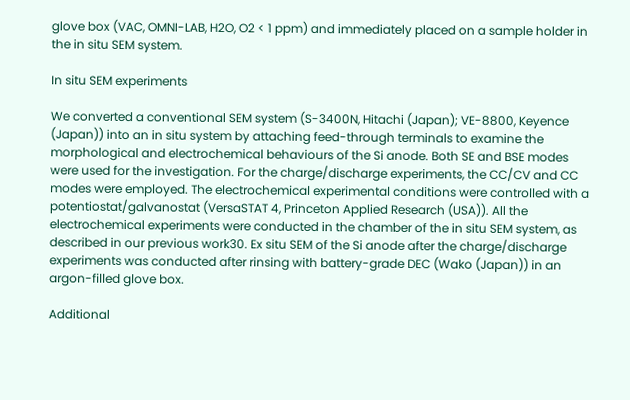glove box (VAC, OMNI-LAB, H2O, O2 < 1 ppm) and immediately placed on a sample holder in the in situ SEM system.

In situ SEM experiments

We converted a conventional SEM system (S-3400N, Hitachi (Japan); VE-8800, Keyence (Japan)) into an in situ system by attaching feed-through terminals to examine the morphological and electrochemical behaviours of the Si anode. Both SE and BSE modes were used for the investigation. For the charge/discharge experiments, the CC/CV and CC modes were employed. The electrochemical experimental conditions were controlled with a potentiostat/galvanostat (VersaSTAT 4, Princeton Applied Research (USA)). All the electrochemical experiments were conducted in the chamber of the in situ SEM system, as described in our previous work30. Ex situ SEM of the Si anode after the charge/discharge experiments was conducted after rinsing with battery-grade DEC (Wako (Japan)) in an argon-filled glove box.

Additional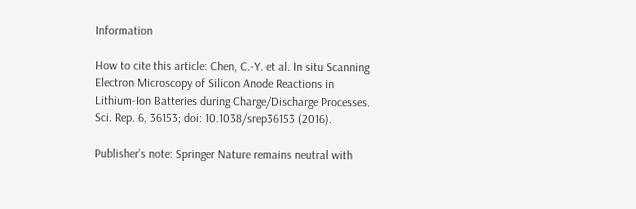Information

How to cite this article: Chen, C.-Y. et al. In situ Scanning Electron Microscopy of Silicon Anode Reactions in Lithium-Ion Batteries during Charge/Discharge Processes. Sci. Rep. 6, 36153; doi: 10.1038/srep36153 (2016).

Publisher’s note: Springer Nature remains neutral with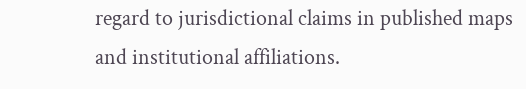regard to jurisdictional claims in published maps and institutional affiliations.